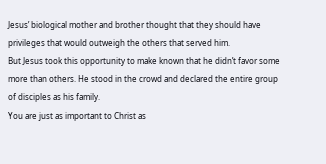Jesus’ biological mother and brother thought that they should have privileges that would outweigh the others that served him.
But Jesus took this opportunity to make known that he didn’t favor some more than others. He stood in the crowd and declared the entire group of disciples as his family.
You are just as important to Christ as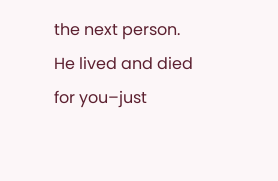the next person. He lived and died for you–just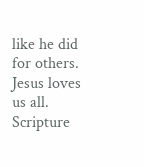like he did for others. Jesus loves us all.
Scripture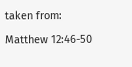taken from:

Matthew 12:46-50